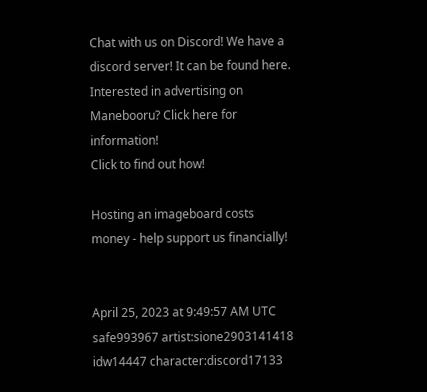Chat with us on Discord! We have a discord server! It can be found here.
Interested in advertising on Manebooru? Click here for information!
Click to find out how!

Hosting an imageboard costs money - help support us financially!


April 25, 2023 at 9:49:57 AM UTC
safe993967 artist:sione2903141418 idw14447 character:discord17133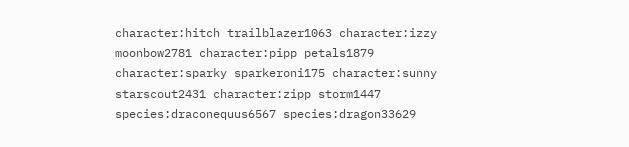character:hitch trailblazer1063 character:izzy moonbow2781 character:pipp petals1879 character:sparky sparkeroni175 character:sunny starscout2431 character:zipp storm1447 species:draconequus6567 species:dragon33629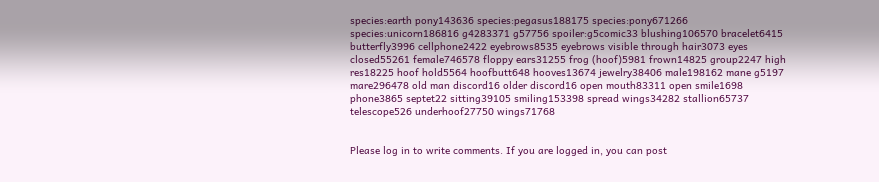species:earth pony143636 species:pegasus188175 species:pony671266 species:unicorn186816 g4283371 g57756 spoiler:g5comic33 blushing106570 bracelet6415 butterfly3996 cellphone2422 eyebrows8535 eyebrows visible through hair3073 eyes closed55261 female746578 floppy ears31255 frog (hoof)5981 frown14825 group2247 high res18225 hoof hold5564 hoofbutt648 hooves13674 jewelry38406 male198162 mane g5197 mare296478 old man discord16 older discord16 open mouth83311 open smile1698 phone3865 septet22 sitting39105 smiling153398 spread wings34282 stallion65737 telescope526 underhoof27750 wings71768


Please log in to write comments. If you are logged in, you can post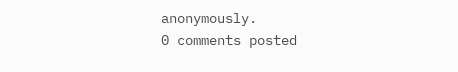anonymously.
0 comments posted